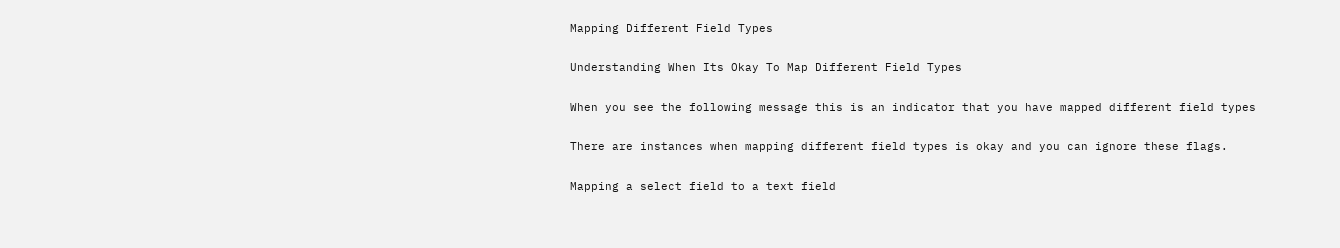Mapping Different Field Types

Understanding When Its Okay To Map Different Field Types

When you see the following message this is an indicator that you have mapped different field types

There are instances when mapping different field types is okay and you can ignore these flags.

Mapping a select field to a text field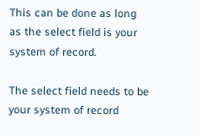This can be done as long as the select field is your system of record.

The select field needs to be your system of record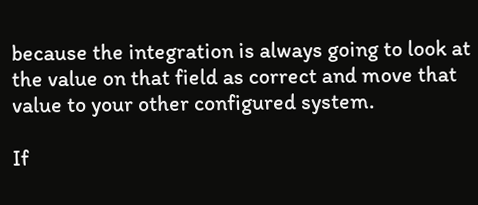because the integration is always going to look at the value on that field as correct and move that value to your other configured system.

If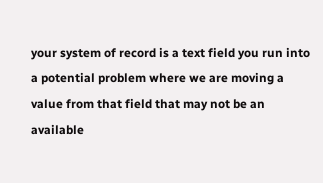your system of record is a text field you run into a potential problem where we are moving a value from that field that may not be an available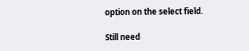option on the select field.

Still need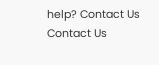help? Contact Us Contact Us